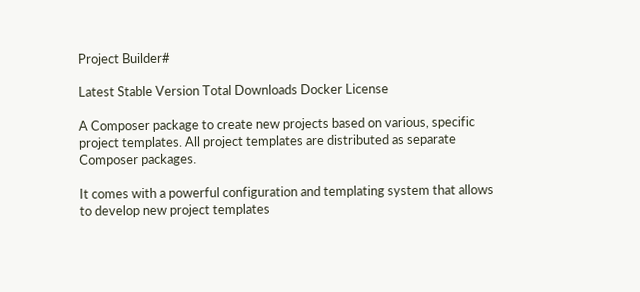Project Builder#

Latest Stable Version Total Downloads Docker License

A Composer package to create new projects based on various, specific project templates. All project templates are distributed as separate Composer packages.

It comes with a powerful configuration and templating system that allows to develop new project templates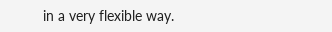in a very flexible way.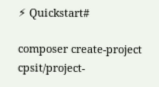⚡ Quickstart#

composer create-project cpsit/project-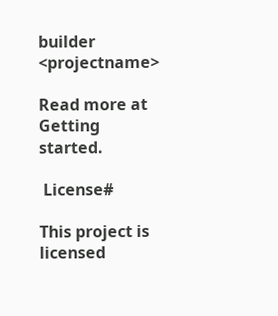builder <projectname>

Read more at Getting started.

 License#

This project is licensed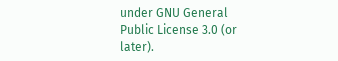under GNU General Public License 3.0 (or later).